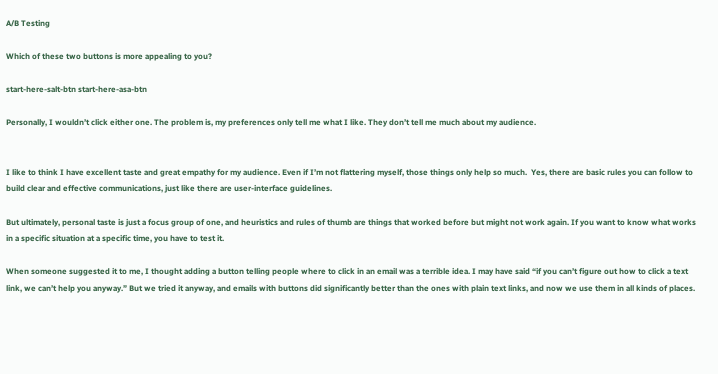A/B Testing

Which of these two buttons is more appealing to you?

start-here-salt-btn start-here-asa-btn

Personally, I wouldn’t click either one. The problem is, my preferences only tell me what I like. They don’t tell me much about my audience.


I like to think I have excellent taste and great empathy for my audience. Even if I’m not flattering myself, those things only help so much.  Yes, there are basic rules you can follow to build clear and effective communications, just like there are user-interface guidelines.

But ultimately, personal taste is just a focus group of one, and heuristics and rules of thumb are things that worked before but might not work again. If you want to know what works in a specific situation at a specific time, you have to test it.

When someone suggested it to me, I thought adding a button telling people where to click in an email was a terrible idea. I may have said “if you can’t figure out how to click a text link, we can’t help you anyway.” But we tried it anyway, and emails with buttons did significantly better than the ones with plain text links, and now we use them in all kinds of places.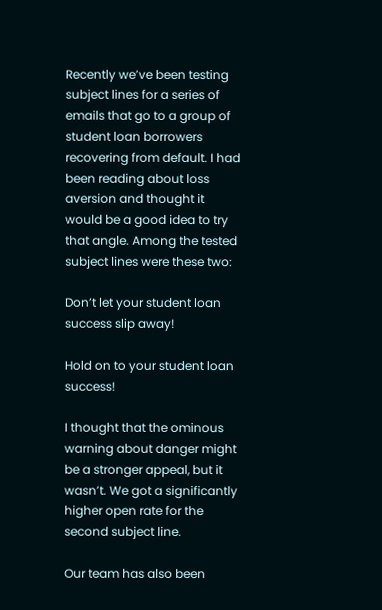Recently we’ve been testing subject lines for a series of emails that go to a group of student loan borrowers recovering from default. I had been reading about loss aversion and thought it would be a good idea to try that angle. Among the tested subject lines were these two:

Don’t let your student loan success slip away!

Hold on to your student loan success!

I thought that the ominous warning about danger might be a stronger appeal, but it wasn’t. We got a significantly higher open rate for the second subject line.

Our team has also been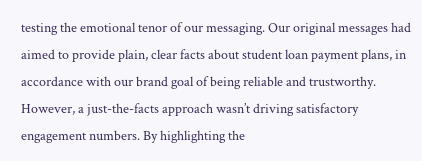testing the emotional tenor of our messaging. Our original messages had aimed to provide plain, clear facts about student loan payment plans, in accordance with our brand goal of being reliable and trustworthy. However, a just-the-facts approach wasn’t driving satisfactory engagement numbers. By highlighting the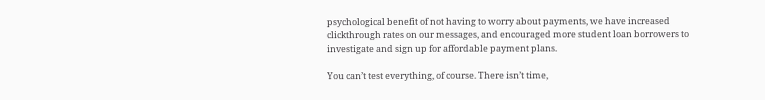psychological benefit of not having to worry about payments, we have increased clickthrough rates on our messages, and encouraged more student loan borrowers to investigate and sign up for affordable payment plans.

You can’t test everything, of course. There isn’t time,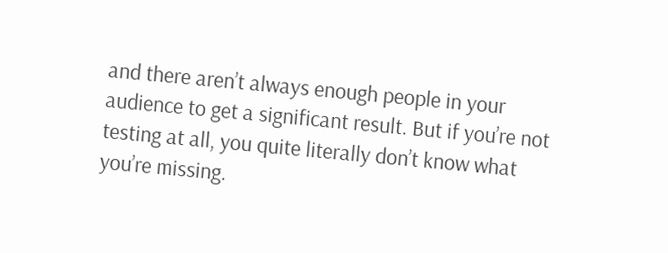and there aren’t always enough people in your audience to get a significant result. But if you’re not testing at all, you quite literally don’t know what you’re missing.